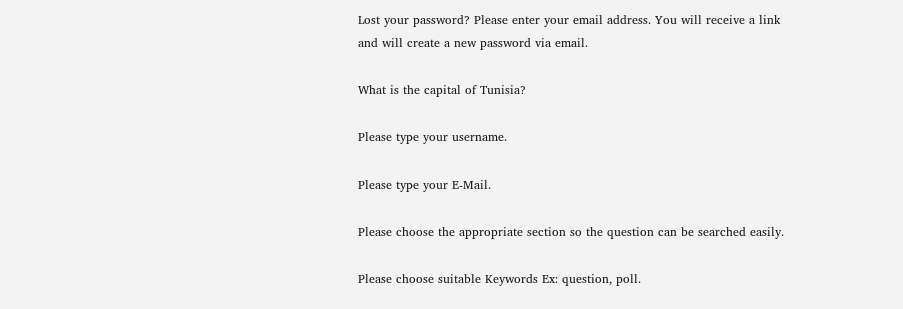Lost your password? Please enter your email address. You will receive a link and will create a new password via email.

What is the capital of Tunisia?

Please type your username.

Please type your E-Mail.

Please choose the appropriate section so the question can be searched easily.

Please choose suitable Keywords Ex: question, poll.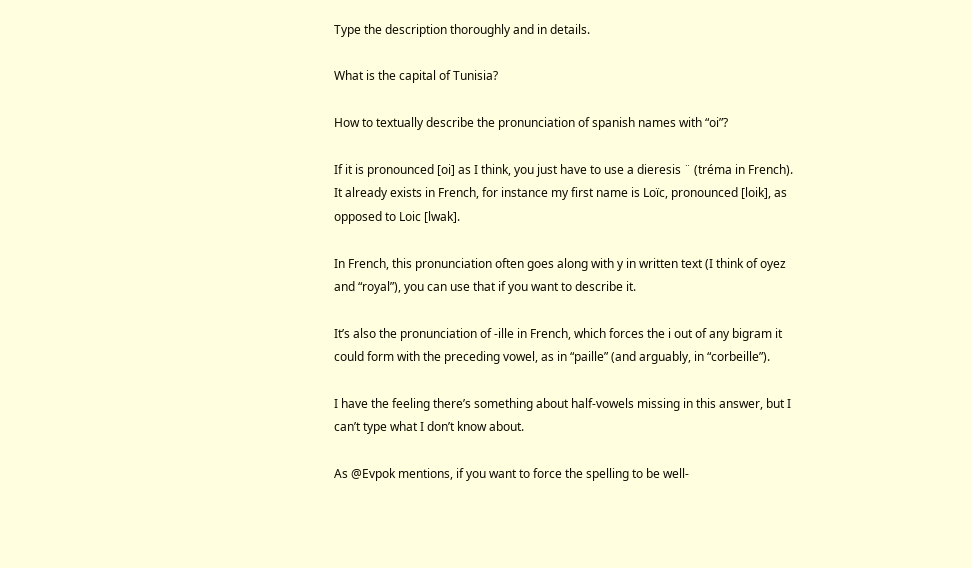Type the description thoroughly and in details.

What is the capital of Tunisia?

How to textually describe the pronunciation of spanish names with “oi”?

If it is pronounced [oi] as I think, you just have to use a dieresis ¨ (tréma in French). It already exists in French, for instance my first name is Loïc, pronounced [loik], as opposed to Loic [lwak].

In French, this pronunciation often goes along with y in written text (I think of oyez and “royal”), you can use that if you want to describe it.

It’s also the pronunciation of -ille in French, which forces the i out of any bigram it could form with the preceding vowel, as in “paille” (and arguably, in “corbeille”).

I have the feeling there’s something about half-vowels missing in this answer, but I can’t type what I don’t know about.

As @Evpok mentions, if you want to force the spelling to be well-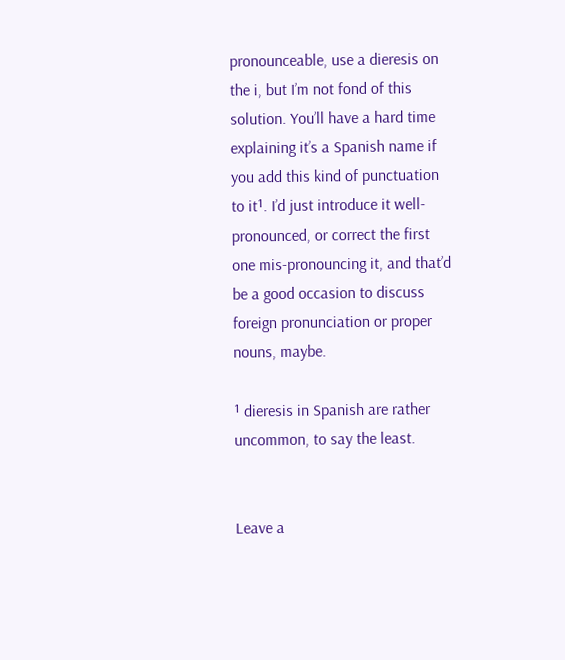pronounceable, use a dieresis on the i, but I’m not fond of this solution. You’ll have a hard time explaining it’s a Spanish name if you add this kind of punctuation to it¹. I’d just introduce it well-pronounced, or correct the first one mis-pronouncing it, and that’d be a good occasion to discuss foreign pronunciation or proper nouns, maybe.

¹ dieresis in Spanish are rather uncommon, to say the least.


Leave a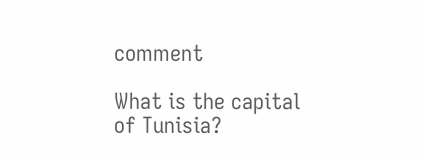comment

What is the capital of Tunisia?